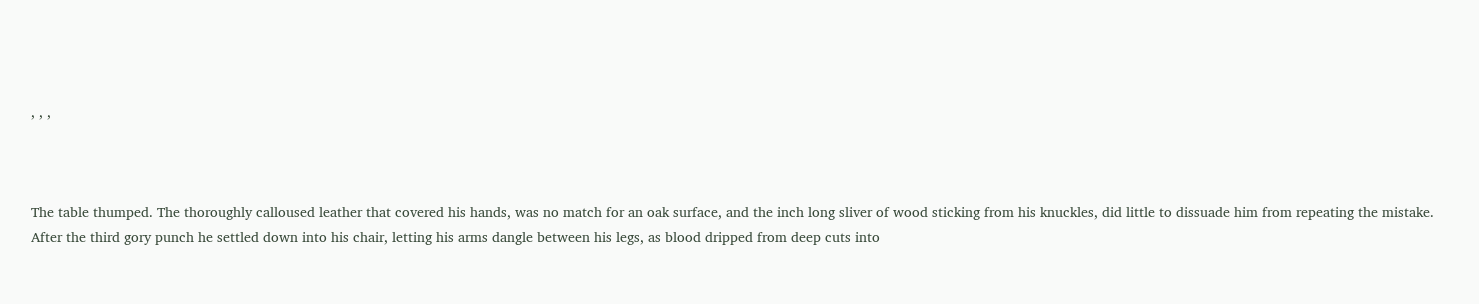, , ,



The table thumped. The thoroughly calloused leather that covered his hands, was no match for an oak surface, and the inch long sliver of wood sticking from his knuckles, did little to dissuade him from repeating the mistake. After the third gory punch he settled down into his chair, letting his arms dangle between his legs, as blood dripped from deep cuts into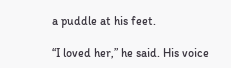a puddle at his feet.

“I loved her,” he said. His voice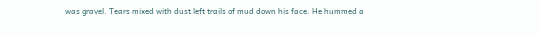was gravel. Tears mixed with dust left trails of mud down his face. He hummed a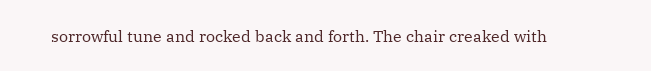sorrowful tune and rocked back and forth. The chair creaked with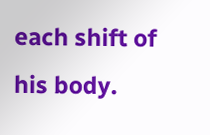each shift of his body.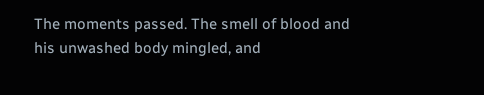The moments passed. The smell of blood and his unwashed body mingled, and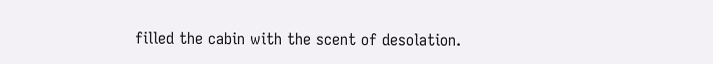filled the cabin with the scent of desolation.